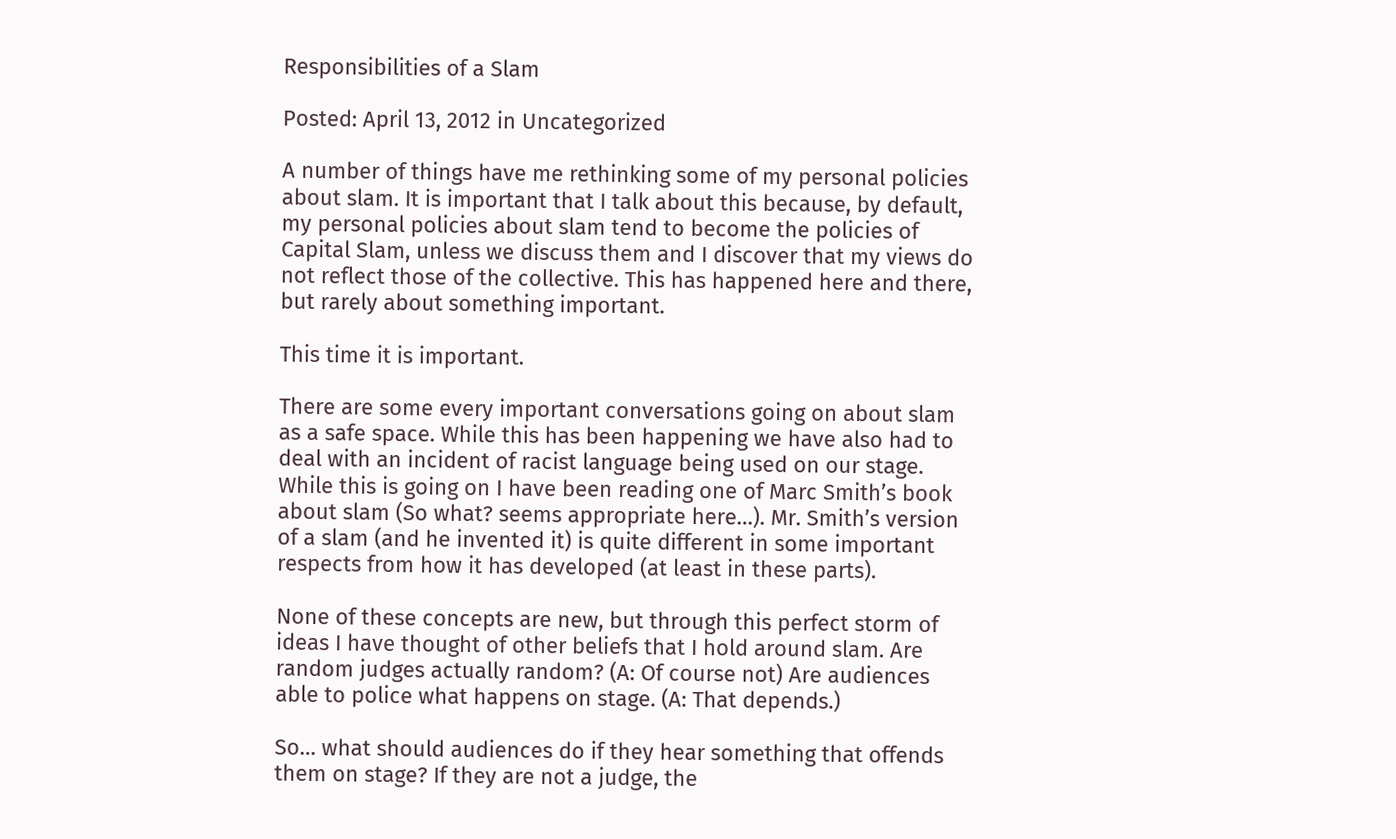Responsibilities of a Slam

Posted: April 13, 2012 in Uncategorized

A number of things have me rethinking some of my personal policies about slam. It is important that I talk about this because, by default, my personal policies about slam tend to become the policies of Capital Slam, unless we discuss them and I discover that my views do not reflect those of the collective. This has happened here and there, but rarely about something important.

This time it is important.

There are some every important conversations going on about slam as a safe space. While this has been happening we have also had to deal with an incident of racist language being used on our stage. While this is going on I have been reading one of Marc Smith’s book about slam (So what? seems appropriate here…). Mr. Smith’s version of a slam (and he invented it) is quite different in some important respects from how it has developed (at least in these parts).

None of these concepts are new, but through this perfect storm of ideas I have thought of other beliefs that I hold around slam. Are random judges actually random? (A: Of course not) Are audiences able to police what happens on stage. (A: That depends.)

So… what should audiences do if they hear something that offends them on stage? If they are not a judge, the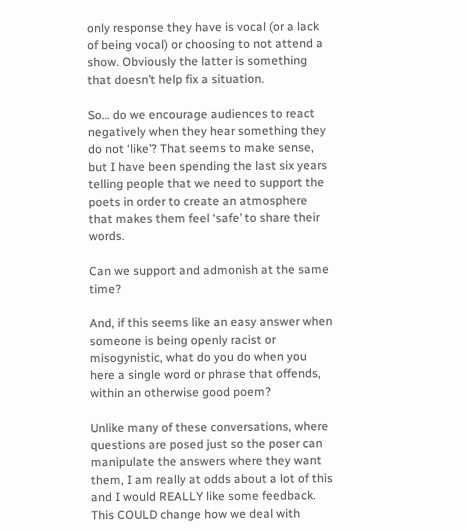only response they have is vocal (or a lack of being vocal) or choosing to not attend a show. Obviously the latter is something that doesn’t help fix a situation.

So… do we encourage audiences to react negatively when they hear something they do not ‘like’? That seems to make sense, but I have been spending the last six years telling people that we need to support the poets in order to create an atmosphere that makes them feel ‘safe’ to share their words.

Can we support and admonish at the same time?

And, if this seems like an easy answer when someone is being openly racist or misogynistic, what do you do when you here a single word or phrase that offends, within an otherwise good poem?

Unlike many of these conversations, where questions are posed just so the poser can manipulate the answers where they want them, I am really at odds about a lot of this and I would REALLY like some feedback. This COULD change how we deal with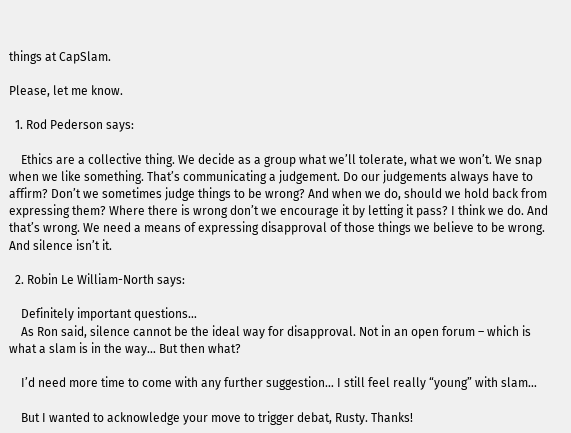things at CapSlam.

Please, let me know.

  1. Rod Pederson says:

    Ethics are a collective thing. We decide as a group what we’ll tolerate, what we won’t. We snap when we like something. That’s communicating a judgement. Do our judgements always have to affirm? Don’t we sometimes judge things to be wrong? And when we do, should we hold back from expressing them? Where there is wrong don’t we encourage it by letting it pass? I think we do. And that’s wrong. We need a means of expressing disapproval of those things we believe to be wrong. And silence isn’t it.

  2. Robin Le William-North says:

    Definitely important questions…
    As Ron said, silence cannot be the ideal way for disapproval. Not in an open forum – which is what a slam is in the way… But then what?

    I’d need more time to come with any further suggestion… I still feel really “young” with slam…

    But I wanted to acknowledge your move to trigger debat, Rusty. Thanks!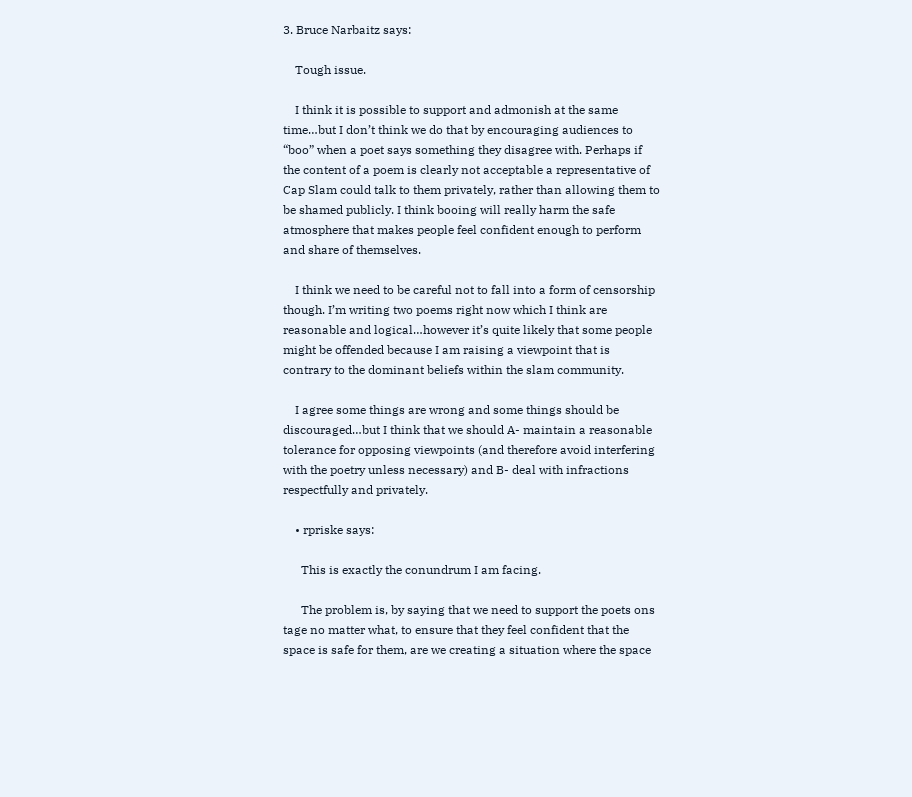3. Bruce Narbaitz says:

    Tough issue.

    I think it is possible to support and admonish at the same time…but I don’t think we do that by encouraging audiences to “boo” when a poet says something they disagree with. Perhaps if the content of a poem is clearly not acceptable a representative of Cap Slam could talk to them privately, rather than allowing them to be shamed publicly. I think booing will really harm the safe atmosphere that makes people feel confident enough to perform and share of themselves.

    I think we need to be careful not to fall into a form of censorship though. I’m writing two poems right now which I think are reasonable and logical…however it’s quite likely that some people might be offended because I am raising a viewpoint that is contrary to the dominant beliefs within the slam community.

    I agree some things are wrong and some things should be discouraged…but I think that we should A- maintain a reasonable tolerance for opposing viewpoints (and therefore avoid interfering with the poetry unless necessary) and B- deal with infractions respectfully and privately.

    • rpriske says:

      This is exactly the conundrum I am facing.

      The problem is, by saying that we need to support the poets ons tage no matter what, to ensure that they feel confident that the space is safe for them, are we creating a situation where the space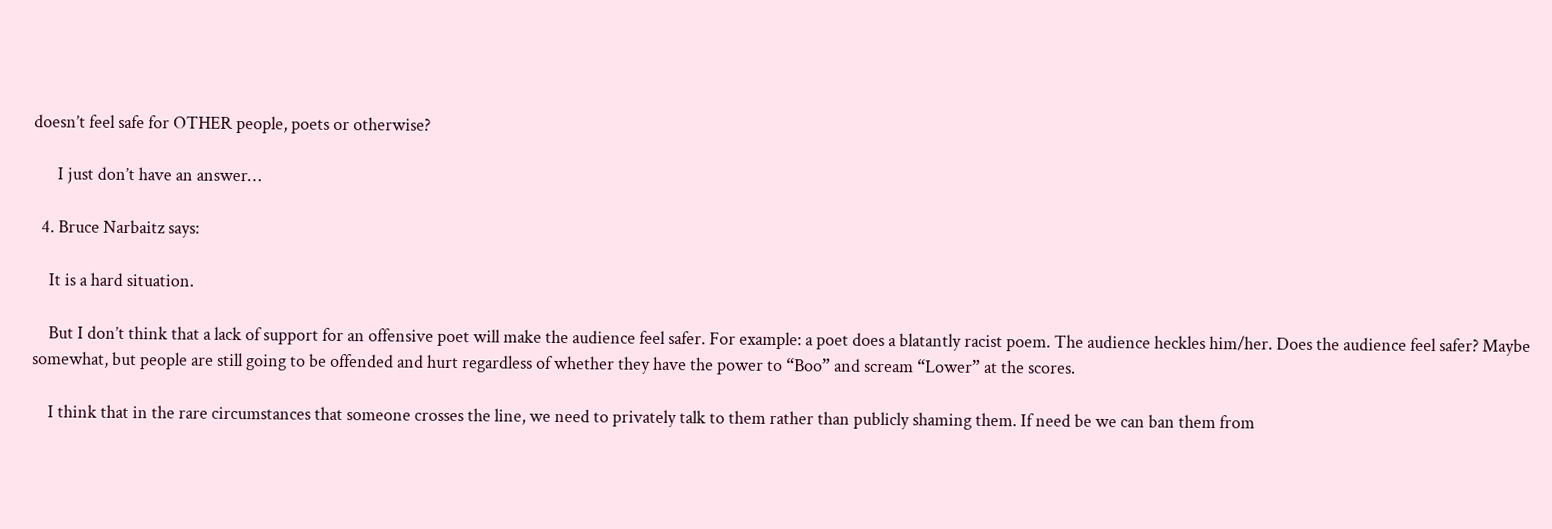doesn’t feel safe for OTHER people, poets or otherwise?

      I just don’t have an answer…

  4. Bruce Narbaitz says:

    It is a hard situation.

    But I don’t think that a lack of support for an offensive poet will make the audience feel safer. For example: a poet does a blatantly racist poem. The audience heckles him/her. Does the audience feel safer? Maybe somewhat, but people are still going to be offended and hurt regardless of whether they have the power to “Boo” and scream “Lower” at the scores.

    I think that in the rare circumstances that someone crosses the line, we need to privately talk to them rather than publicly shaming them. If need be we can ban them from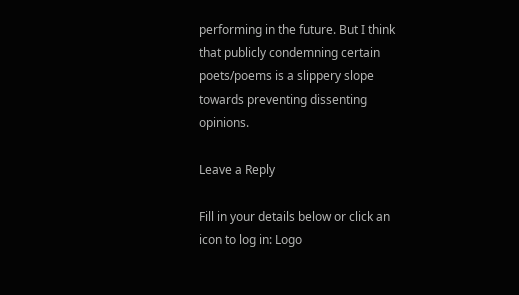performing in the future. But I think that publicly condemning certain poets/poems is a slippery slope towards preventing dissenting opinions.

Leave a Reply

Fill in your details below or click an icon to log in: Logo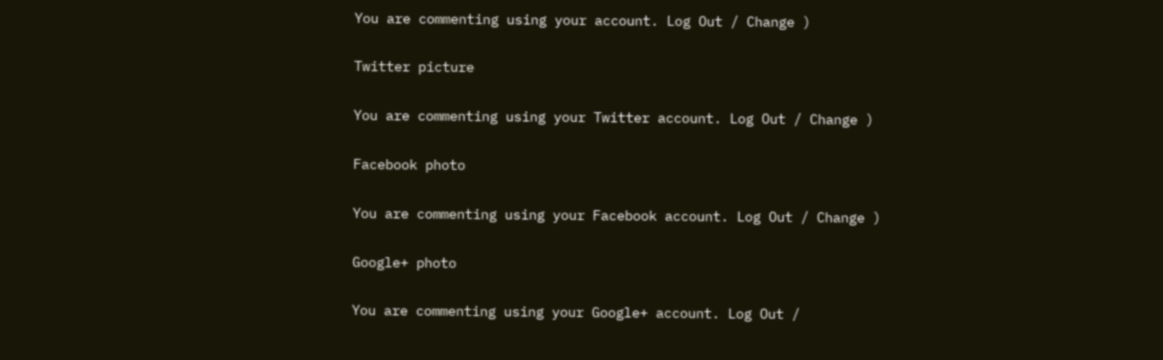You are commenting using your account. Log Out / Change )

Twitter picture

You are commenting using your Twitter account. Log Out / Change )

Facebook photo

You are commenting using your Facebook account. Log Out / Change )

Google+ photo

You are commenting using your Google+ account. Log Out /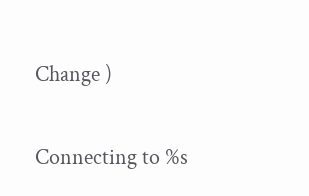Change )

Connecting to %s